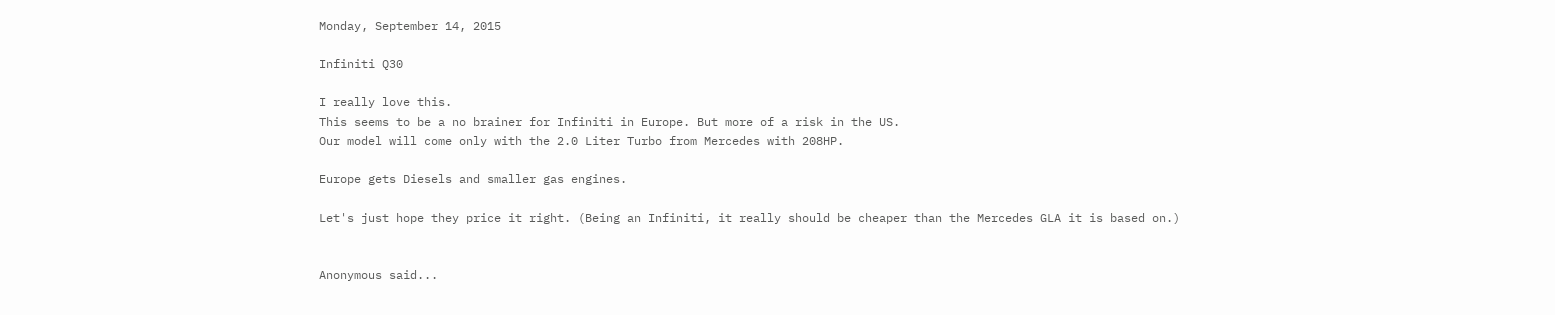Monday, September 14, 2015

Infiniti Q30

I really love this.
This seems to be a no brainer for Infiniti in Europe. But more of a risk in the US.
Our model will come only with the 2.0 Liter Turbo from Mercedes with 208HP.

Europe gets Diesels and smaller gas engines.

Let's just hope they price it right. (Being an Infiniti, it really should be cheaper than the Mercedes GLA it is based on.)


Anonymous said...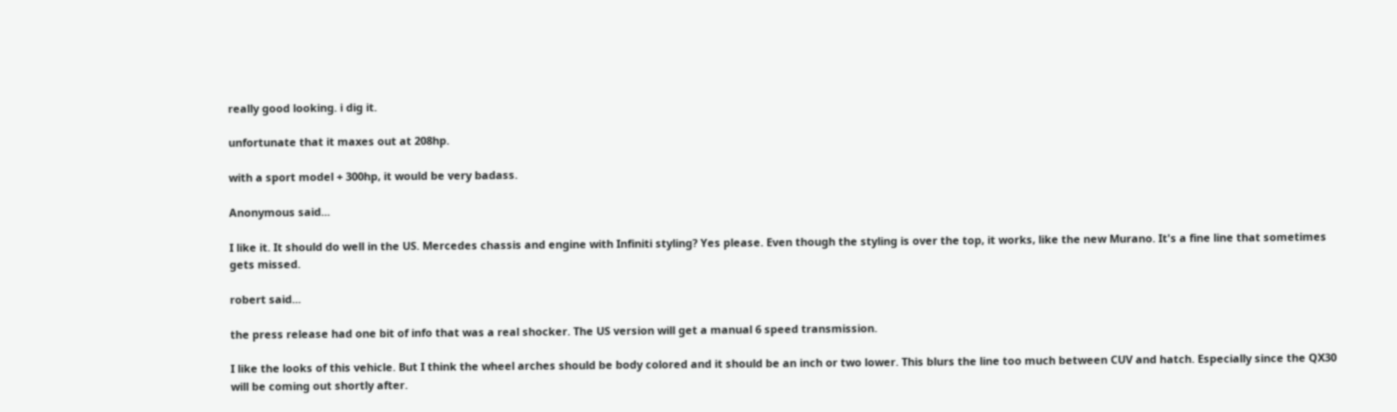really good looking. i dig it.

unfortunate that it maxes out at 208hp.

with a sport model + 300hp, it would be very badass.

Anonymous said...

I like it. It should do well in the US. Mercedes chassis and engine with Infiniti styling? Yes please. Even though the styling is over the top, it works, like the new Murano. It's a fine line that sometimes gets missed.

robert said...

the press release had one bit of info that was a real shocker. The US version will get a manual 6 speed transmission.

I like the looks of this vehicle. But I think the wheel arches should be body colored and it should be an inch or two lower. This blurs the line too much between CUV and hatch. Especially since the QX30 will be coming out shortly after.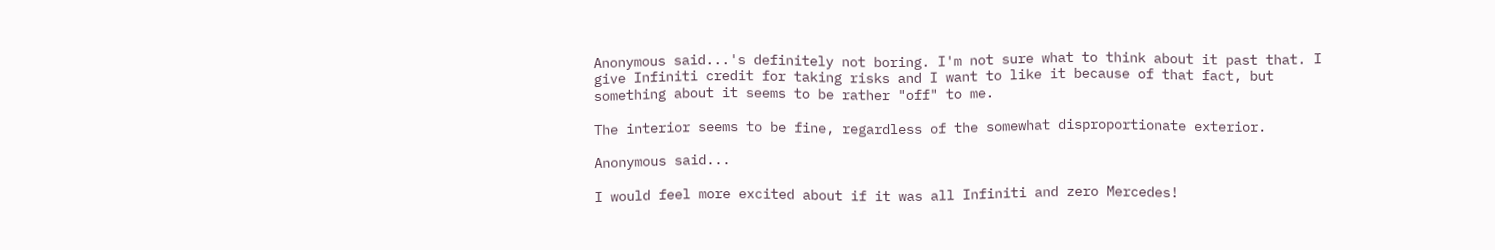Anonymous said...'s definitely not boring. I'm not sure what to think about it past that. I give Infiniti credit for taking risks and I want to like it because of that fact, but something about it seems to be rather "off" to me.

The interior seems to be fine, regardless of the somewhat disproportionate exterior.

Anonymous said...

I would feel more excited about if it was all Infiniti and zero Mercedes!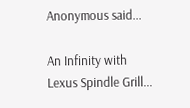Anonymous said...

An Infinity with Lexus Spindle Grill...